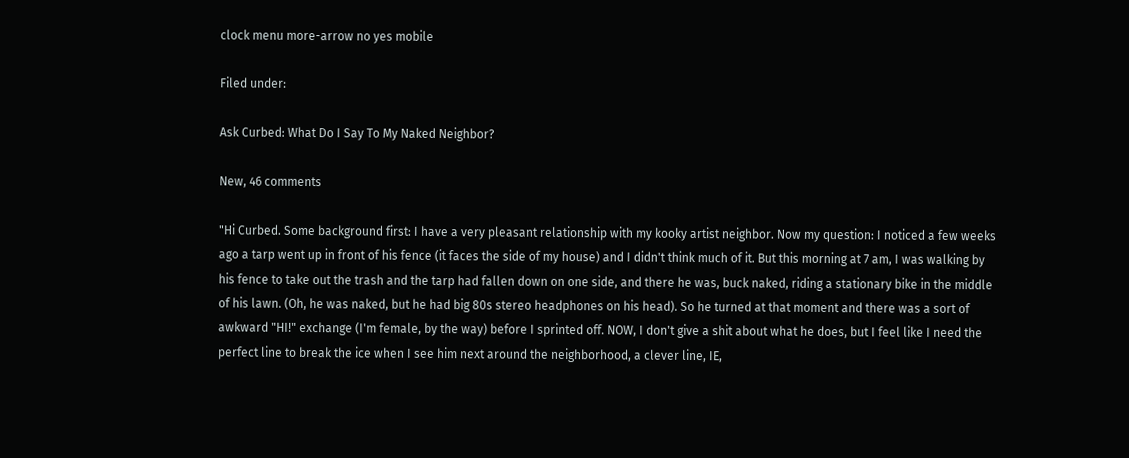clock menu more-arrow no yes mobile

Filed under:

Ask Curbed: What Do I Say To My Naked Neighbor?

New, 46 comments

"Hi Curbed. Some background first: I have a very pleasant relationship with my kooky artist neighbor. Now my question: I noticed a few weeks ago a tarp went up in front of his fence (it faces the side of my house) and I didn't think much of it. But this morning at 7 am, I was walking by his fence to take out the trash and the tarp had fallen down on one side, and there he was, buck naked, riding a stationary bike in the middle of his lawn. (Oh, he was naked, but he had big 80s stereo headphones on his head). So he turned at that moment and there was a sort of awkward "HI!" exchange (I'm female, by the way) before I sprinted off. NOW, I don't give a shit about what he does, but I feel like I need the perfect line to break the ice when I see him next around the neighborhood, a clever line, IE,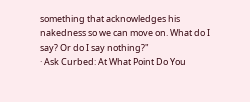something that acknowledges his nakedness so we can move on. What do I say? Or do I say nothing?"
· Ask Curbed: At What Point Do You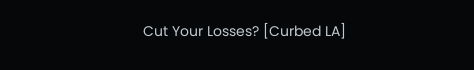Cut Your Losses? [Curbed LA]